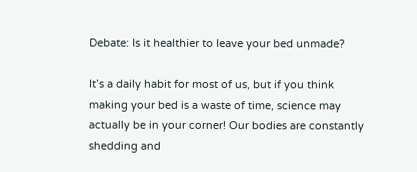Debate: Is it healthier to leave your bed unmade?

It’s a daily habit for most of us, but if you think making your bed is a waste of time, science may actually be in your corner! Our bodies are constantly shedding and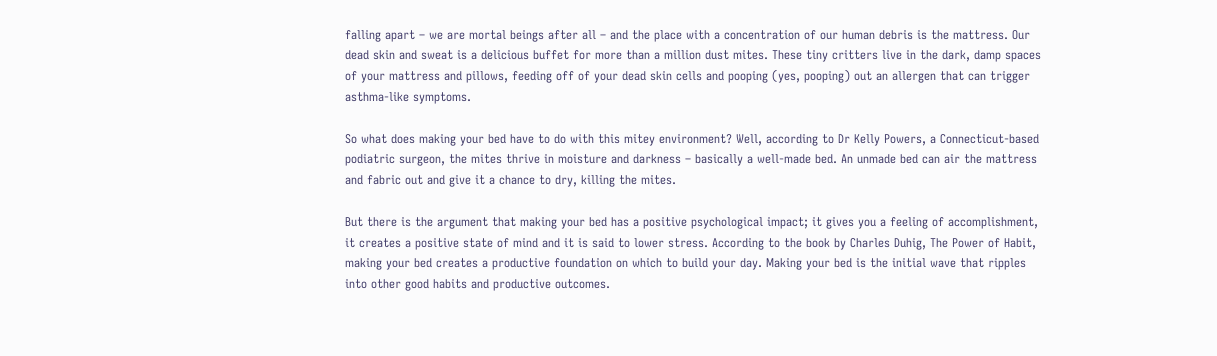falling apart – we are mortal beings after all – and the place with a concentration of our human debris is the mattress. Our dead skin and sweat is a delicious buffet for more than a million dust mites. These tiny critters live in the dark, damp spaces of your mattress and pillows, feeding off of your dead skin cells and pooping (yes, pooping) out an allergen that can trigger asthma-like symptoms.

So what does making your bed have to do with this mitey environment? Well, according to Dr Kelly Powers, a Connecticut-based podiatric surgeon, the mites thrive in moisture and darkness – basically a well-made bed. An unmade bed can air the mattress and fabric out and give it a chance to dry, killing the mites.

But there is the argument that making your bed has a positive psychological impact; it gives you a feeling of accomplishment, it creates a positive state of mind and it is said to lower stress. According to the book by Charles Duhig, The Power of Habit, making your bed creates a productive foundation on which to build your day. Making your bed is the initial wave that ripples into other good habits and productive outcomes.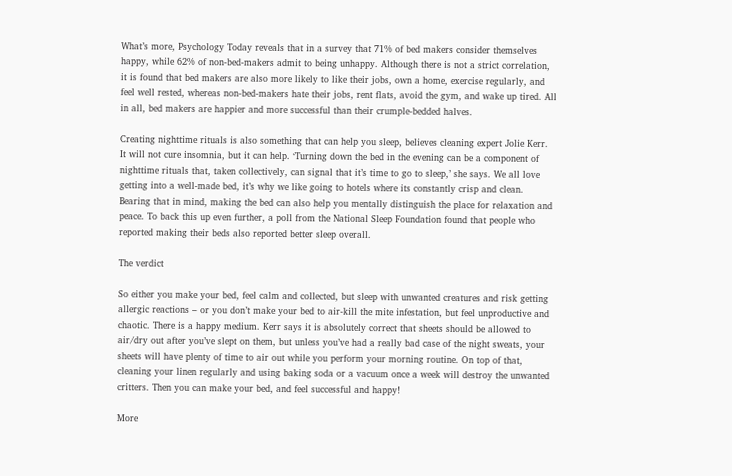What’s more, Psychology Today reveals that in a survey that 71% of bed makers consider themselves happy, while 62% of non-bed-makers admit to being unhappy. Although there is not a strict correlation, it is found that bed makers are also more likely to like their jobs, own a home, exercise regularly, and feel well rested, whereas non-bed-makers hate their jobs, rent flats, avoid the gym, and wake up tired. All in all, bed makers are happier and more successful than their crumple-bedded halves.

Creating nighttime rituals is also something that can help you sleep, believes cleaning expert Jolie Kerr. It will not cure insomnia, but it can help. ‘Turning down the bed in the evening can be a component of nighttime rituals that, taken collectively, can signal that it’s time to go to sleep,’ she says. We all love getting into a well-made bed, it’s why we like going to hotels where its constantly crisp and clean. Bearing that in mind, making the bed can also help you mentally distinguish the place for relaxation and peace. To back this up even further, a poll from the National Sleep Foundation found that people who reported making their beds also reported better sleep overall.

The verdict

So either you make your bed, feel calm and collected, but sleep with unwanted creatures and risk getting allergic reactions – or you don’t make your bed to air-kill the mite infestation, but feel unproductive and chaotic. There is a happy medium. Kerr says it is absolutely correct that sheets should be allowed to air/dry out after you’ve slept on them, but unless you’ve had a really bad case of the night sweats, your sheets will have plenty of time to air out while you perform your morning routine. On top of that, cleaning your linen regularly and using baking soda or a vacuum once a week will destroy the unwanted critters. Then you can make your bed, and feel successful and happy!

More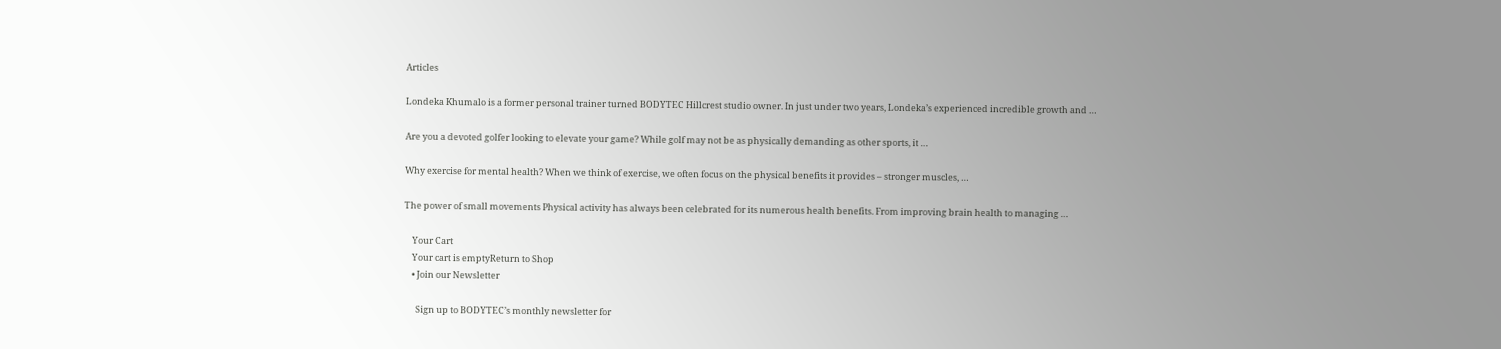Articles

Londeka Khumalo is a former personal trainer turned BODYTEC Hillcrest studio owner. In just under two years, Londeka’s experienced incredible growth and …

Are you a devoted golfer looking to elevate your game? While golf may not be as physically demanding as other sports, it …

Why exercise for mental health? When we think of exercise, we often focus on the physical benefits it provides – stronger muscles, …

The power of small movements Physical activity has always been celebrated for its numerous health benefits. From improving brain health to managing …

    Your Cart
    Your cart is emptyReturn to Shop
    • Join our Newsletter

      Sign up to BODYTEC’s monthly newsletter for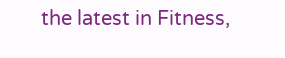the latest in Fitness,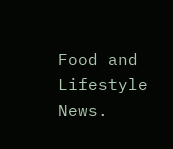Food and Lifestyle News.